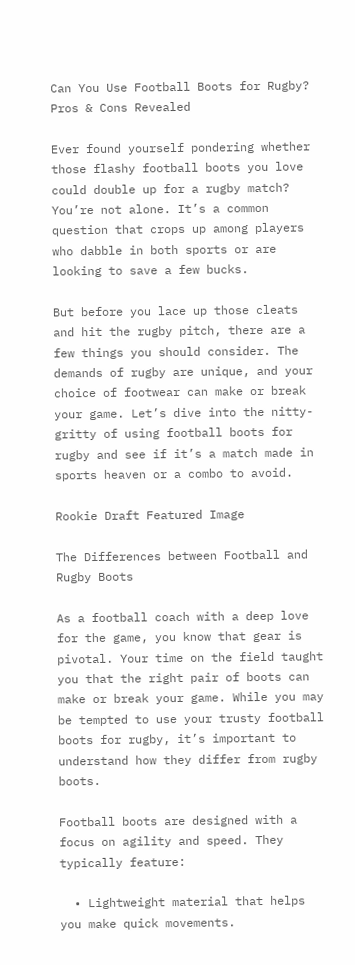Can You Use Football Boots for Rugby? Pros & Cons Revealed

Ever found yourself pondering whether those flashy football boots you love could double up for a rugby match? You’re not alone. It’s a common question that crops up among players who dabble in both sports or are looking to save a few bucks.

But before you lace up those cleats and hit the rugby pitch, there are a few things you should consider. The demands of rugby are unique, and your choice of footwear can make or break your game. Let’s dive into the nitty-gritty of using football boots for rugby and see if it’s a match made in sports heaven or a combo to avoid.

Rookie Draft Featured Image

The Differences between Football and Rugby Boots

As a football coach with a deep love for the game, you know that gear is pivotal. Your time on the field taught you that the right pair of boots can make or break your game. While you may be tempted to use your trusty football boots for rugby, it’s important to understand how they differ from rugby boots.

Football boots are designed with a focus on agility and speed. They typically feature:

  • Lightweight material that helps you make quick movements.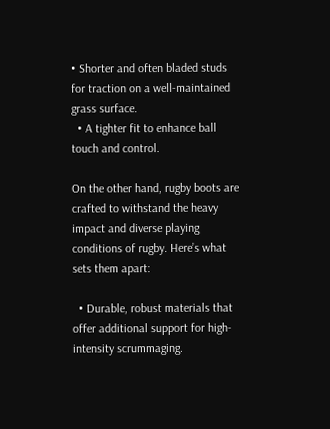• Shorter and often bladed studs for traction on a well-maintained grass surface.
  • A tighter fit to enhance ball touch and control.

On the other hand, rugby boots are crafted to withstand the heavy impact and diverse playing conditions of rugby. Here’s what sets them apart:

  • Durable, robust materials that offer additional support for high-intensity scrummaging.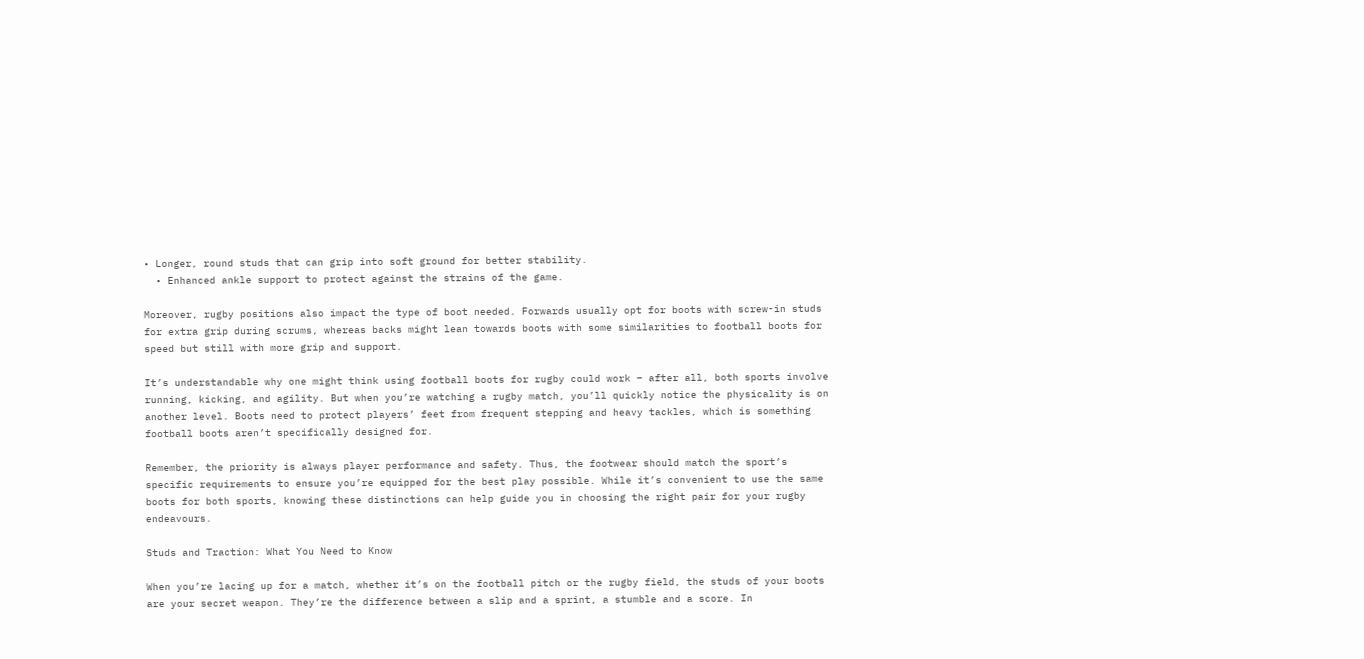• Longer, round studs that can grip into soft ground for better stability.
  • Enhanced ankle support to protect against the strains of the game.

Moreover, rugby positions also impact the type of boot needed. Forwards usually opt for boots with screw-in studs for extra grip during scrums, whereas backs might lean towards boots with some similarities to football boots for speed but still with more grip and support.

It’s understandable why one might think using football boots for rugby could work – after all, both sports involve running, kicking, and agility. But when you’re watching a rugby match, you’ll quickly notice the physicality is on another level. Boots need to protect players’ feet from frequent stepping and heavy tackles, which is something football boots aren’t specifically designed for.

Remember, the priority is always player performance and safety. Thus, the footwear should match the sport’s specific requirements to ensure you’re equipped for the best play possible. While it’s convenient to use the same boots for both sports, knowing these distinctions can help guide you in choosing the right pair for your rugby endeavours.

Studs and Traction: What You Need to Know

When you’re lacing up for a match, whether it’s on the football pitch or the rugby field, the studs of your boots are your secret weapon. They’re the difference between a slip and a sprint, a stumble and a score. In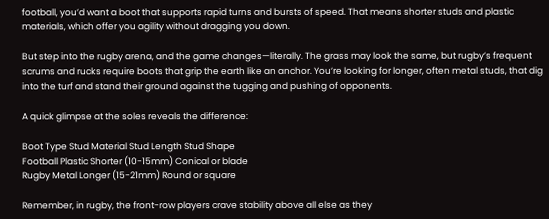football, you’d want a boot that supports rapid turns and bursts of speed. That means shorter studs and plastic materials, which offer you agility without dragging you down.

But step into the rugby arena, and the game changes—literally. The grass may look the same, but rugby’s frequent scrums and rucks require boots that grip the earth like an anchor. You’re looking for longer, often metal studs, that dig into the turf and stand their ground against the tugging and pushing of opponents.

A quick glimpse at the soles reveals the difference:

Boot Type Stud Material Stud Length Stud Shape
Football Plastic Shorter (10-15mm) Conical or blade
Rugby Metal Longer (15-21mm) Round or square

Remember, in rugby, the front-row players crave stability above all else as they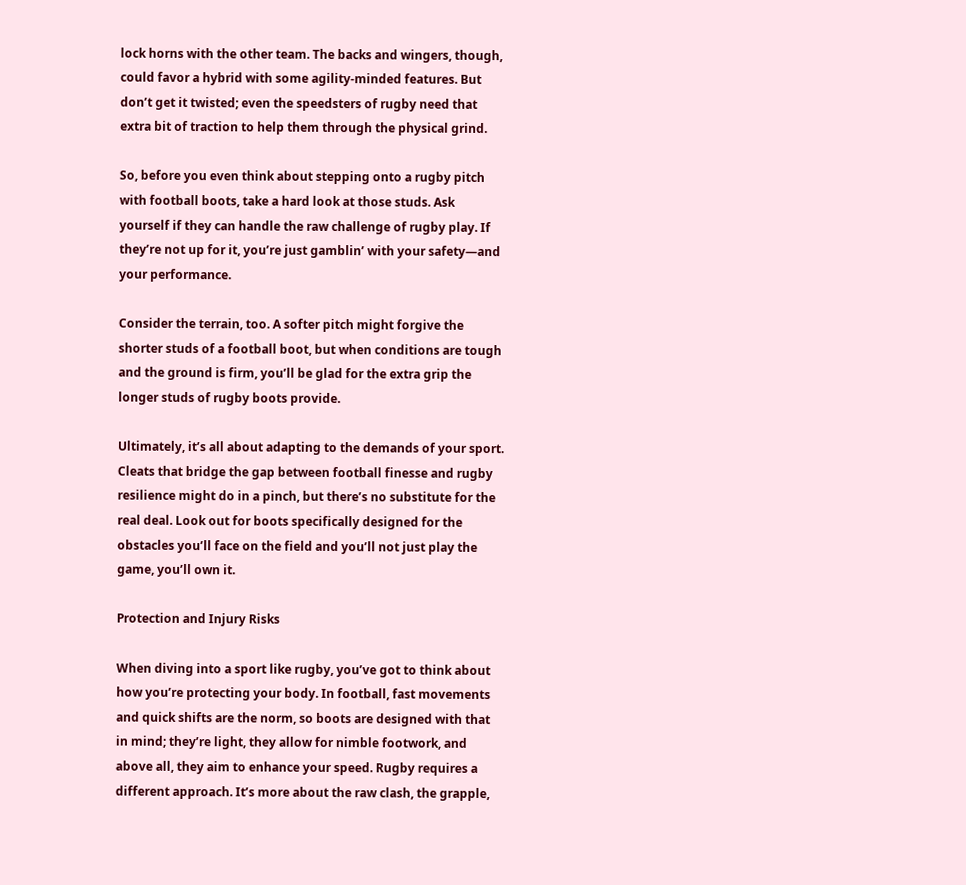lock horns with the other team. The backs and wingers, though, could favor a hybrid with some agility-minded features. But don’t get it twisted; even the speedsters of rugby need that extra bit of traction to help them through the physical grind.

So, before you even think about stepping onto a rugby pitch with football boots, take a hard look at those studs. Ask yourself if they can handle the raw challenge of rugby play. If they’re not up for it, you’re just gamblin’ with your safety—and your performance.

Consider the terrain, too. A softer pitch might forgive the shorter studs of a football boot, but when conditions are tough and the ground is firm, you’ll be glad for the extra grip the longer studs of rugby boots provide.

Ultimately, it’s all about adapting to the demands of your sport. Cleats that bridge the gap between football finesse and rugby resilience might do in a pinch, but there’s no substitute for the real deal. Look out for boots specifically designed for the obstacles you’ll face on the field and you’ll not just play the game, you’ll own it.

Protection and Injury Risks

When diving into a sport like rugby, you’ve got to think about how you’re protecting your body. In football, fast movements and quick shifts are the norm, so boots are designed with that in mind; they’re light, they allow for nimble footwork, and above all, they aim to enhance your speed. Rugby requires a different approach. It’s more about the raw clash, the grapple,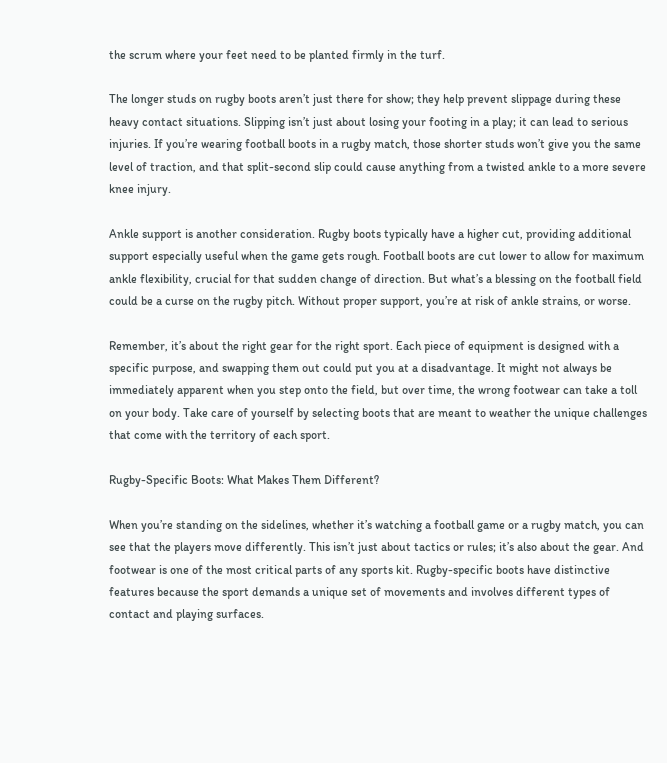the scrum where your feet need to be planted firmly in the turf.

The longer studs on rugby boots aren’t just there for show; they help prevent slippage during these heavy contact situations. Slipping isn’t just about losing your footing in a play; it can lead to serious injuries. If you’re wearing football boots in a rugby match, those shorter studs won’t give you the same level of traction, and that split-second slip could cause anything from a twisted ankle to a more severe knee injury.

Ankle support is another consideration. Rugby boots typically have a higher cut, providing additional support especially useful when the game gets rough. Football boots are cut lower to allow for maximum ankle flexibility, crucial for that sudden change of direction. But what’s a blessing on the football field could be a curse on the rugby pitch. Without proper support, you’re at risk of ankle strains, or worse.

Remember, it’s about the right gear for the right sport. Each piece of equipment is designed with a specific purpose, and swapping them out could put you at a disadvantage. It might not always be immediately apparent when you step onto the field, but over time, the wrong footwear can take a toll on your body. Take care of yourself by selecting boots that are meant to weather the unique challenges that come with the territory of each sport.

Rugby-Specific Boots: What Makes Them Different?

When you’re standing on the sidelines, whether it’s watching a football game or a rugby match, you can see that the players move differently. This isn’t just about tactics or rules; it’s also about the gear. And footwear is one of the most critical parts of any sports kit. Rugby-specific boots have distinctive features because the sport demands a unique set of movements and involves different types of contact and playing surfaces.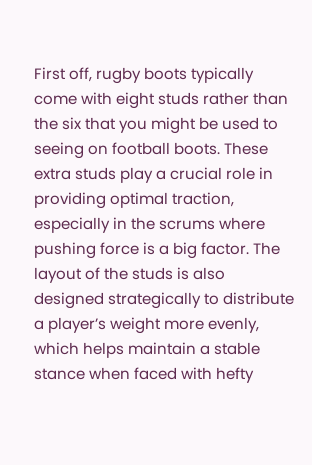First off, rugby boots typically come with eight studs rather than the six that you might be used to seeing on football boots. These extra studs play a crucial role in providing optimal traction, especially in the scrums where pushing force is a big factor. The layout of the studs is also designed strategically to distribute a player’s weight more evenly, which helps maintain a stable stance when faced with hefty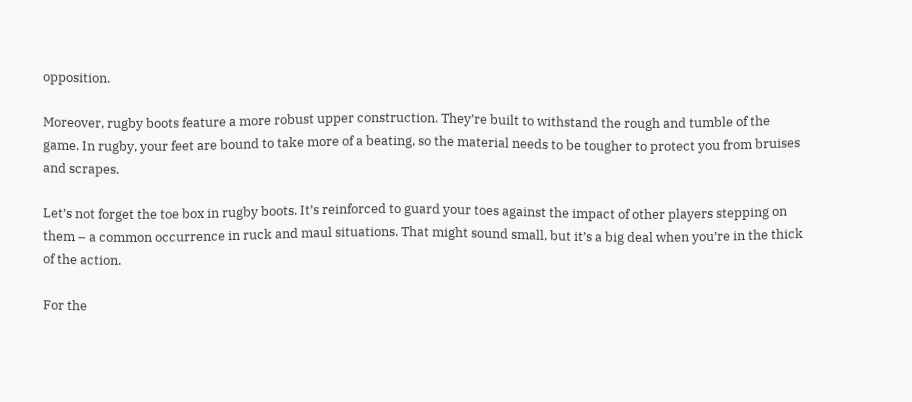opposition.

Moreover, rugby boots feature a more robust upper construction. They’re built to withstand the rough and tumble of the game. In rugby, your feet are bound to take more of a beating, so the material needs to be tougher to protect you from bruises and scrapes.

Let’s not forget the toe box in rugby boots. It’s reinforced to guard your toes against the impact of other players stepping on them – a common occurrence in ruck and maul situations. That might sound small, but it’s a big deal when you’re in the thick of the action.

For the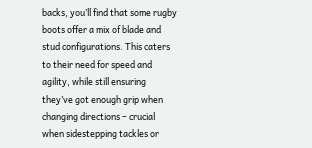backs, you’ll find that some rugby boots offer a mix of blade and stud configurations. This caters to their need for speed and agility, while still ensuring they’ve got enough grip when changing directions – crucial when sidestepping tackles or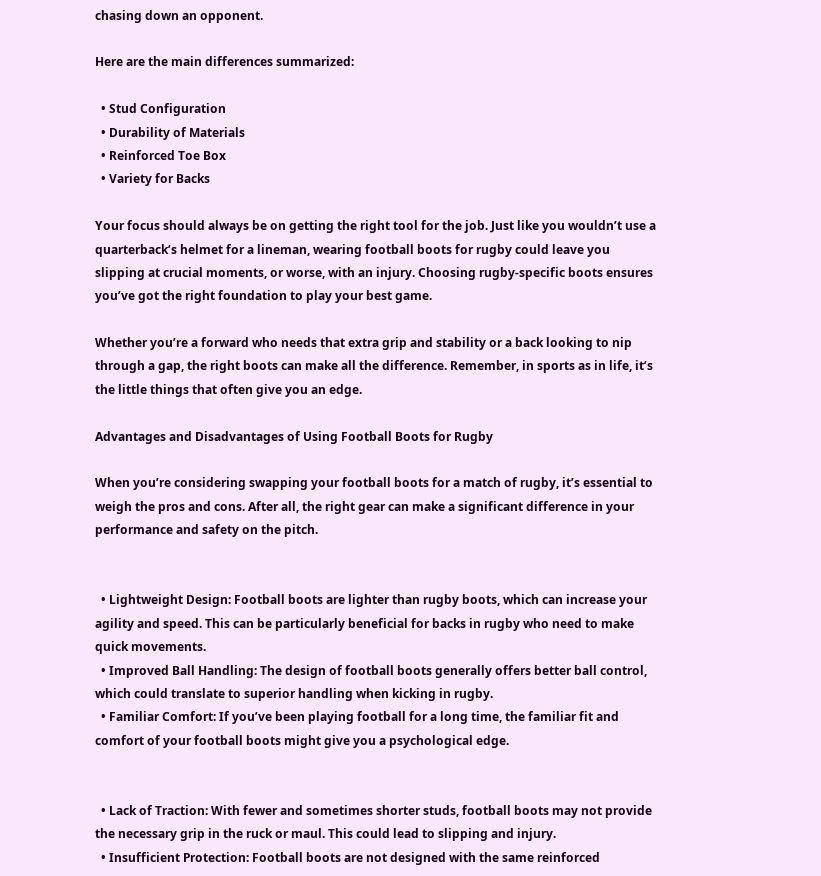chasing down an opponent.

Here are the main differences summarized:

  • Stud Configuration
  • Durability of Materials
  • Reinforced Toe Box
  • Variety for Backs

Your focus should always be on getting the right tool for the job. Just like you wouldn’t use a quarterback’s helmet for a lineman, wearing football boots for rugby could leave you slipping at crucial moments, or worse, with an injury. Choosing rugby-specific boots ensures you’ve got the right foundation to play your best game.

Whether you’re a forward who needs that extra grip and stability or a back looking to nip through a gap, the right boots can make all the difference. Remember, in sports as in life, it’s the little things that often give you an edge.

Advantages and Disadvantages of Using Football Boots for Rugby

When you’re considering swapping your football boots for a match of rugby, it’s essential to weigh the pros and cons. After all, the right gear can make a significant difference in your performance and safety on the pitch.


  • Lightweight Design: Football boots are lighter than rugby boots, which can increase your agility and speed. This can be particularly beneficial for backs in rugby who need to make quick movements.
  • Improved Ball Handling: The design of football boots generally offers better ball control, which could translate to superior handling when kicking in rugby.
  • Familiar Comfort: If you’ve been playing football for a long time, the familiar fit and comfort of your football boots might give you a psychological edge.


  • Lack of Traction: With fewer and sometimes shorter studs, football boots may not provide the necessary grip in the ruck or maul. This could lead to slipping and injury.
  • Insufficient Protection: Football boots are not designed with the same reinforced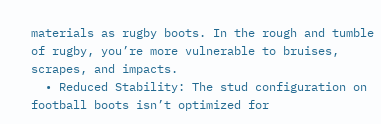materials as rugby boots. In the rough and tumble of rugby, you’re more vulnerable to bruises, scrapes, and impacts.
  • Reduced Stability: The stud configuration on football boots isn’t optimized for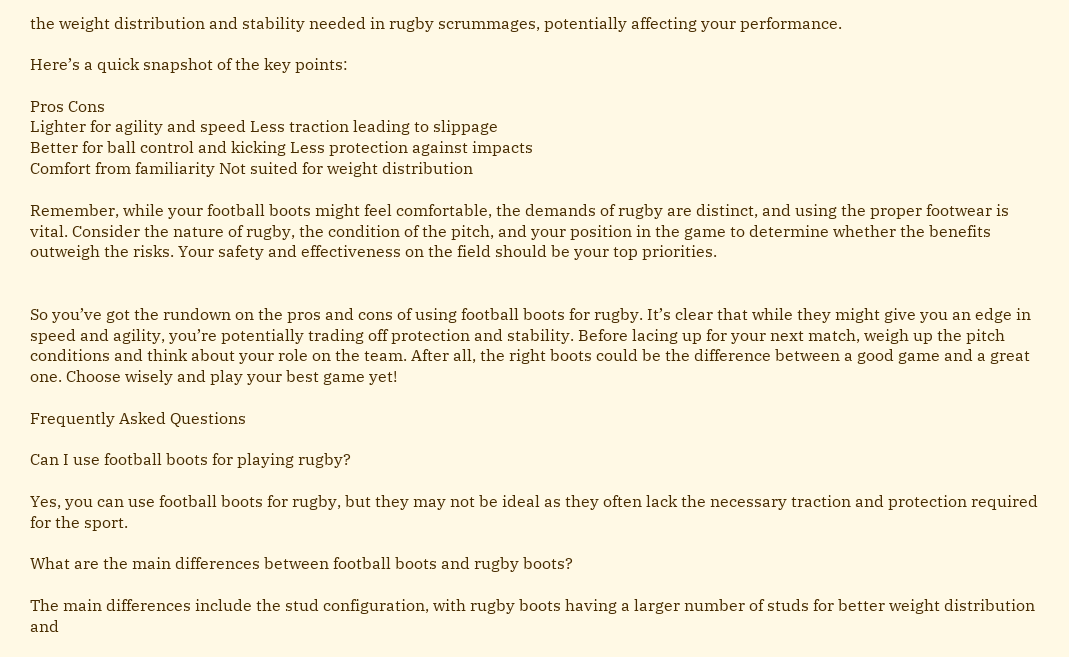the weight distribution and stability needed in rugby scrummages, potentially affecting your performance.

Here’s a quick snapshot of the key points:

Pros Cons
Lighter for agility and speed Less traction leading to slippage
Better for ball control and kicking Less protection against impacts
Comfort from familiarity Not suited for weight distribution

Remember, while your football boots might feel comfortable, the demands of rugby are distinct, and using the proper footwear is vital. Consider the nature of rugby, the condition of the pitch, and your position in the game to determine whether the benefits outweigh the risks. Your safety and effectiveness on the field should be your top priorities.


So you’ve got the rundown on the pros and cons of using football boots for rugby. It’s clear that while they might give you an edge in speed and agility, you’re potentially trading off protection and stability. Before lacing up for your next match, weigh up the pitch conditions and think about your role on the team. After all, the right boots could be the difference between a good game and a great one. Choose wisely and play your best game yet!

Frequently Asked Questions

Can I use football boots for playing rugby?

Yes, you can use football boots for rugby, but they may not be ideal as they often lack the necessary traction and protection required for the sport.

What are the main differences between football boots and rugby boots?

The main differences include the stud configuration, with rugby boots having a larger number of studs for better weight distribution and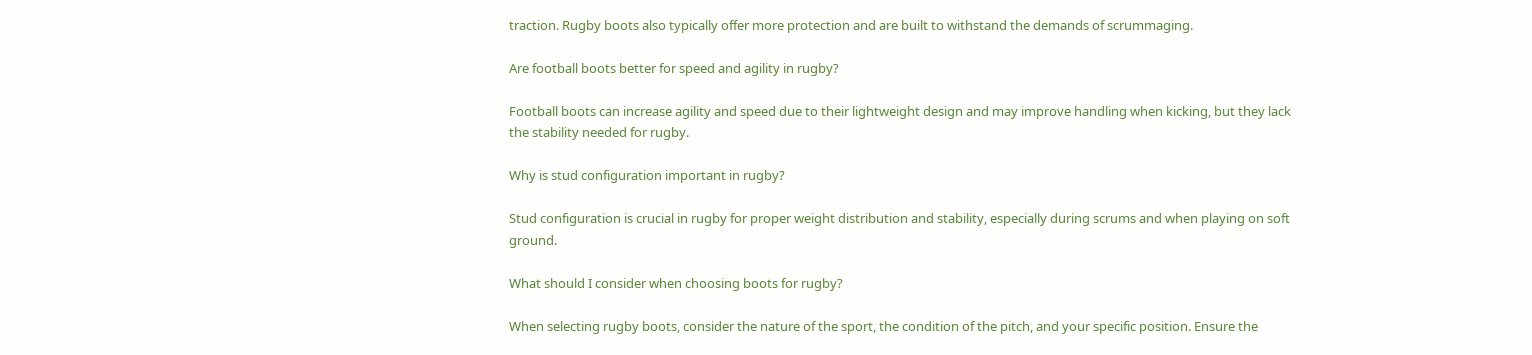traction. Rugby boots also typically offer more protection and are built to withstand the demands of scrummaging.

Are football boots better for speed and agility in rugby?

Football boots can increase agility and speed due to their lightweight design and may improve handling when kicking, but they lack the stability needed for rugby.

Why is stud configuration important in rugby?

Stud configuration is crucial in rugby for proper weight distribution and stability, especially during scrums and when playing on soft ground.

What should I consider when choosing boots for rugby?

When selecting rugby boots, consider the nature of the sport, the condition of the pitch, and your specific position. Ensure the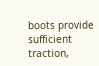boots provide sufficient traction,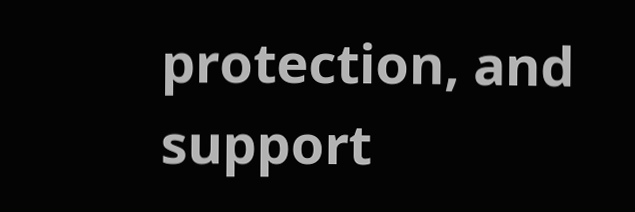protection, and support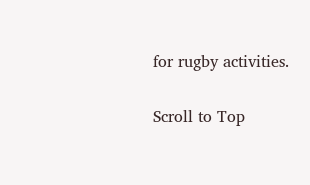for rugby activities.

Scroll to Top